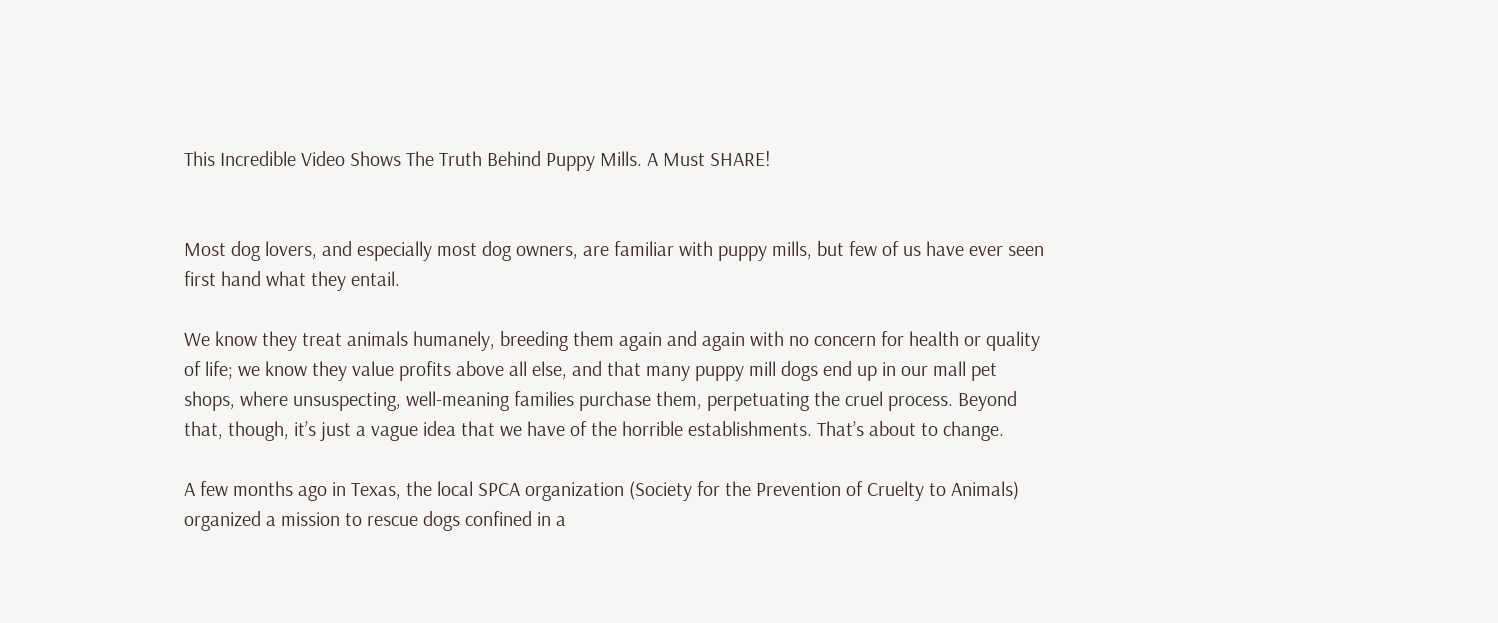This Incredible Video Shows The Truth Behind Puppy Mills. A Must SHARE!


Most dog lovers, and especially most dog owners, are familiar with puppy mills, but few of us have ever seen first hand what they entail.

We know they treat animals humanely, breeding them again and again with no concern for health or quality of life; we know they value profits above all else, and that many puppy mill dogs end up in our mall pet shops, where unsuspecting, well-meaning families purchase them, perpetuating the cruel process. Beyond that, though, it’s just a vague idea that we have of the horrible establishments. That’s about to change.

A few months ago in Texas, the local SPCA organization (Society for the Prevention of Cruelty to Animals) organized a mission to rescue dogs confined in a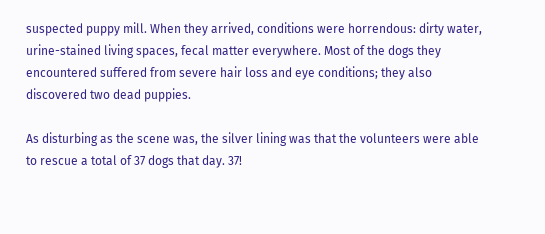suspected puppy mill. When they arrived, conditions were horrendous: dirty water, urine-stained living spaces, fecal matter everywhere. Most of the dogs they encountered suffered from severe hair loss and eye conditions; they also discovered two dead puppies.

As disturbing as the scene was, the silver lining was that the volunteers were able to rescue a total of 37 dogs that day. 37!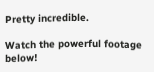Pretty incredible.

Watch the powerful footage below!